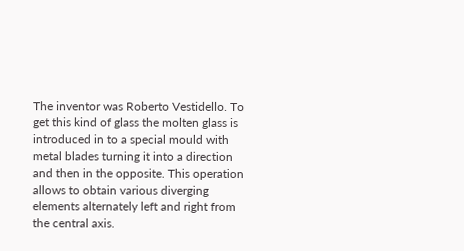The inventor was Roberto Vestidello. To get this kind of glass the molten glass is introduced in to a special mould with metal blades turning it into a direction and then in the opposite. This operation allows to obtain various diverging elements alternately left and right from the central axis.